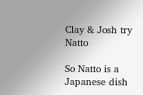Clay & Josh try Natto

So Natto is a Japanese dish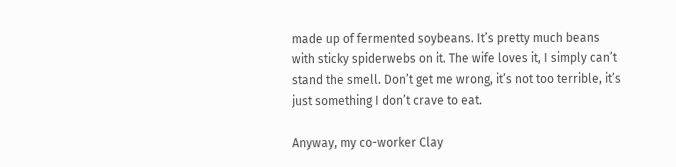made up of fermented soybeans. It’s pretty much beans with sticky spiderwebs on it. The wife loves it, I simply can’t stand the smell. Don’t get me wrong, it’s not too terrible, it’s just something I don’t crave to eat.

Anyway, my co-worker Clay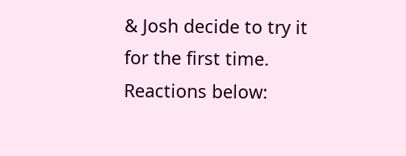& Josh decide to try it for the first time. Reactions below: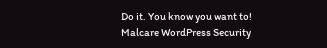Do it. You know you want to!
Malcare WordPress Security